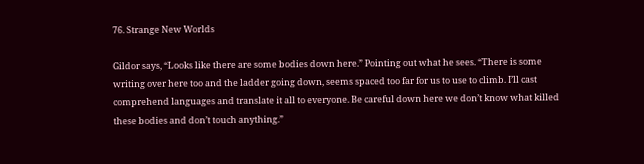76. Strange New Worlds

Gildor says, “Looks like there are some bodies down here.” Pointing out what he sees. “There is some writing over here too and the ladder going down, seems spaced too far for us to use to climb. I’ll cast comprehend languages and translate it all to everyone. Be careful down here we don’t know what killed these bodies and don’t touch anything.”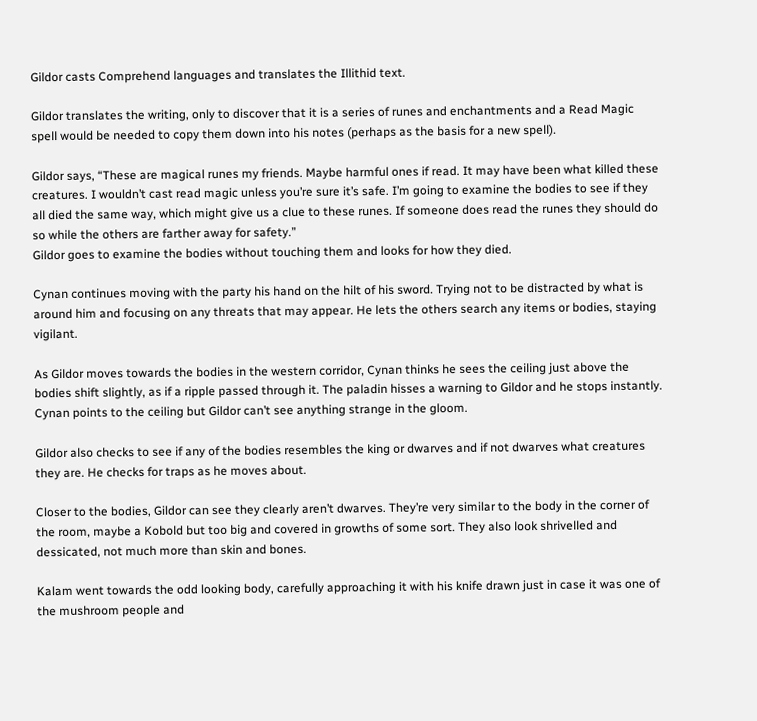Gildor casts Comprehend languages and translates the Illithid text.

Gildor translates the writing, only to discover that it is a series of runes and enchantments and a Read Magic spell would be needed to copy them down into his notes (perhaps as the basis for a new spell).

Gildor says, “These are magical runes my friends. Maybe harmful ones if read. It may have been what killed these creatures. I wouldn’t cast read magic unless you’re sure it’s safe. I’m going to examine the bodies to see if they all died the same way, which might give us a clue to these runes. If someone does read the runes they should do so while the others are farther away for safety.”
Gildor goes to examine the bodies without touching them and looks for how they died.

Cynan continues moving with the party his hand on the hilt of his sword. Trying not to be distracted by what is around him and focusing on any threats that may appear. He lets the others search any items or bodies, staying vigilant.

As Gildor moves towards the bodies in the western corridor, Cynan thinks he sees the ceiling just above the bodies shift slightly, as if a ripple passed through it. The paladin hisses a warning to Gildor and he stops instantly. Cynan points to the ceiling but Gildor can’t see anything strange in the gloom.

Gildor also checks to see if any of the bodies resembles the king or dwarves and if not dwarves what creatures they are. He checks for traps as he moves about.

Closer to the bodies, Gildor can see they clearly aren’t dwarves. They’re very similar to the body in the corner of the room, maybe a Kobold but too big and covered in growths of some sort. They also look shrivelled and dessicated, not much more than skin and bones.

Kalam went towards the odd looking body, carefully approaching it with his knife drawn just in case it was one of the mushroom people and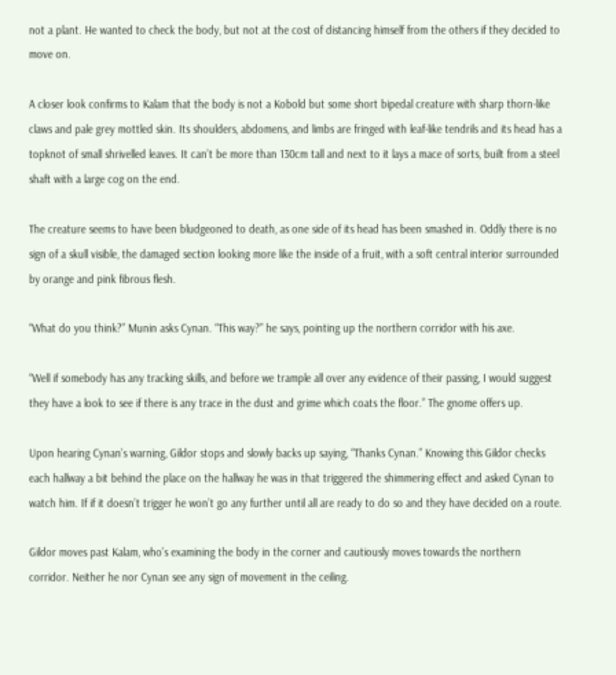not a plant. He wanted to check the body, but not at the cost of distancing himself from the others if they decided to move on.

A closer look confirms to Kalam that the body is not a Kobold but some short bipedal creature with sharp thorn-like claws and pale grey mottled skin. Its shoulders, abdomens, and limbs are fringed with leaf-like tendrils and its head has a topknot of small shrivelled leaves. It can’t be more than 130cm tall and next to it lays a mace of sorts, built from a steel shaft with a large cog on the end.

The creature seems to have been bludgeoned to death, as one side of its head has been smashed in. Oddly there is no sign of a skull visible, the damaged section looking more like the inside of a fruit, with a soft central interior surrounded by orange and pink fibrous flesh.

“What do you think?” Munin asks Cynan. “This way?” he says, pointing up the northern corridor with his axe.

“Well if somebody has any tracking skills, and before we trample all over any evidence of their passing, I would suggest they have a look to see if there is any trace in the dust and grime which coats the floor.” The gnome offers up.

Upon hearing Cynan’s warning, Gildor stops and slowly backs up saying, “Thanks Cynan.” Knowing this Gildor checks each hallway a bit behind the place on the hallway he was in that triggered the shimmering effect and asked Cynan to watch him. If if it doesn’t trigger he won’t go any further until all are ready to do so and they have decided on a route.

Gildor moves past Kalam, who’s examining the body in the corner and cautiously moves towards the northern corridor. Neither he nor Cynan see any sign of movement in the ceiling.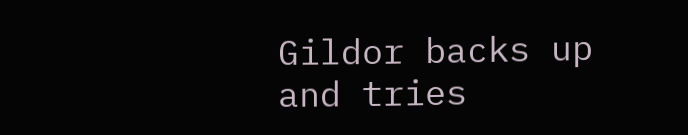Gildor backs up and tries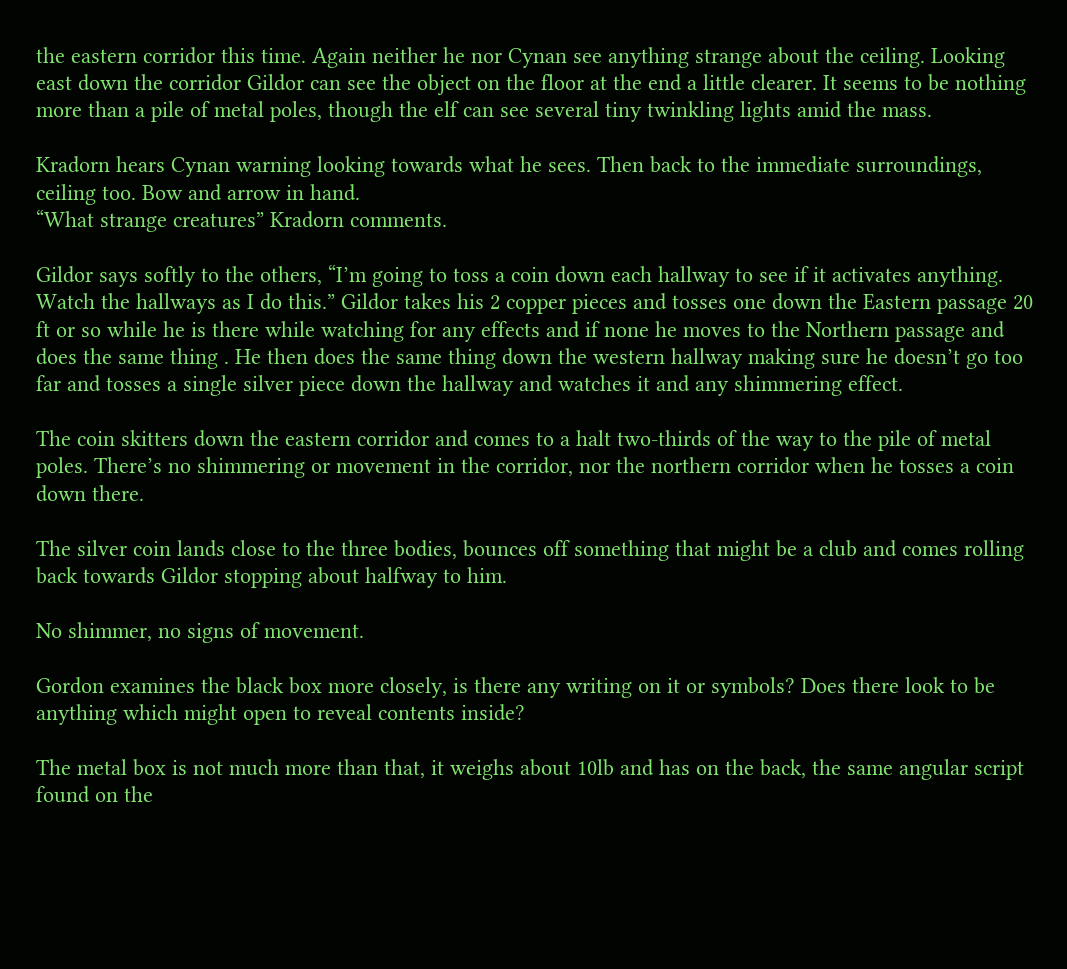the eastern corridor this time. Again neither he nor Cynan see anything strange about the ceiling. Looking east down the corridor Gildor can see the object on the floor at the end a little clearer. It seems to be nothing more than a pile of metal poles, though the elf can see several tiny twinkling lights amid the mass.

Kradorn hears Cynan warning looking towards what he sees. Then back to the immediate surroundings, ceiling too. Bow and arrow in hand.
“What strange creatures” Kradorn comments.

Gildor says softly to the others, “I’m going to toss a coin down each hallway to see if it activates anything. Watch the hallways as I do this.” Gildor takes his 2 copper pieces and tosses one down the Eastern passage 20 ft or so while he is there while watching for any effects and if none he moves to the Northern passage and does the same thing . He then does the same thing down the western hallway making sure he doesn’t go too far and tosses a single silver piece down the hallway and watches it and any shimmering effect.

The coin skitters down the eastern corridor and comes to a halt two-thirds of the way to the pile of metal poles. There’s no shimmering or movement in the corridor, nor the northern corridor when he tosses a coin down there.

The silver coin lands close to the three bodies, bounces off something that might be a club and comes rolling back towards Gildor stopping about halfway to him.

No shimmer, no signs of movement.

Gordon examines the black box more closely, is there any writing on it or symbols? Does there look to be anything which might open to reveal contents inside?

The metal box is not much more than that, it weighs about 10lb and has on the back, the same angular script found on the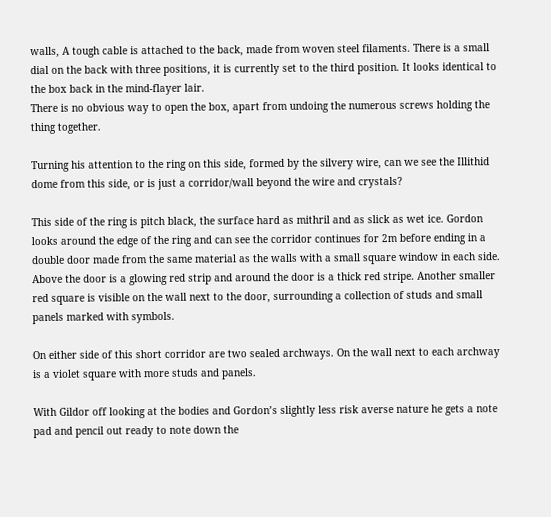walls, A tough cable is attached to the back, made from woven steel filaments. There is a small dial on the back with three positions, it is currently set to the third position. It looks identical to the box back in the mind-flayer lair.
There is no obvious way to open the box, apart from undoing the numerous screws holding the thing together.

Turning his attention to the ring on this side, formed by the silvery wire, can we see the Illithid dome from this side, or is just a corridor/wall beyond the wire and crystals?

This side of the ring is pitch black, the surface hard as mithril and as slick as wet ice. Gordon looks around the edge of the ring and can see the corridor continues for 2m before ending in a double door made from the same material as the walls with a small square window in each side. Above the door is a glowing red strip and around the door is a thick red stripe. Another smaller red square is visible on the wall next to the door, surrounding a collection of studs and small panels marked with symbols.

On either side of this short corridor are two sealed archways. On the wall next to each archway is a violet square with more studs and panels.

With Gildor off looking at the bodies and Gordon’s slightly less risk averse nature he gets a note pad and pencil out ready to note down the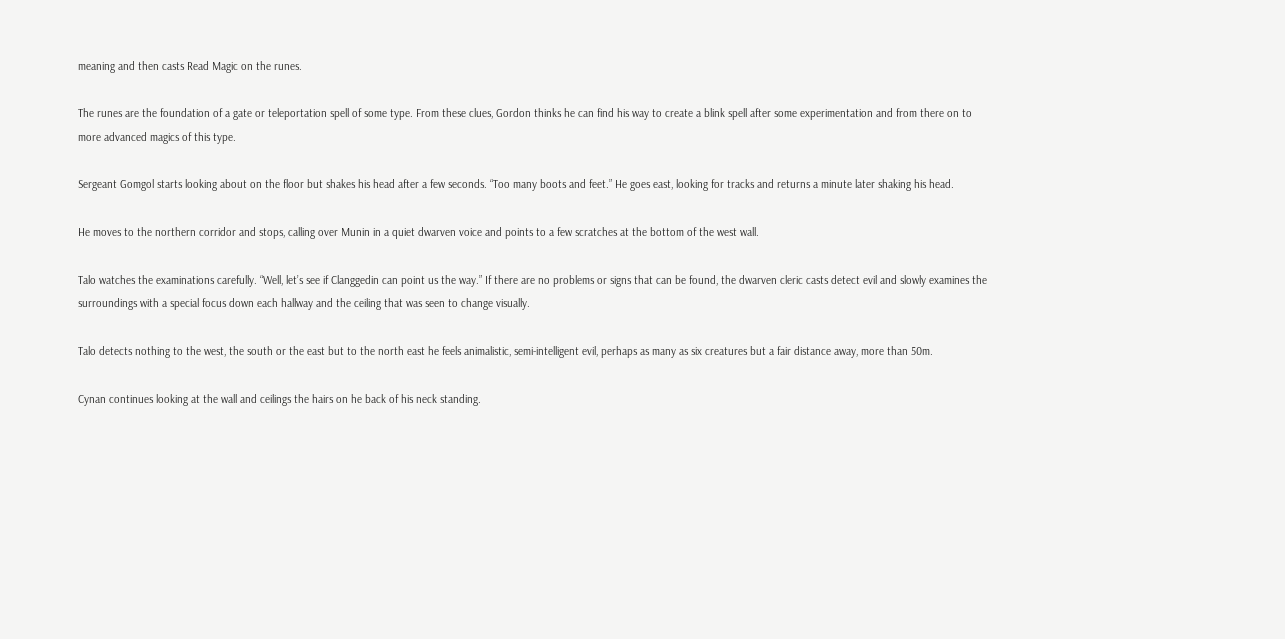meaning and then casts Read Magic on the runes.

The runes are the foundation of a gate or teleportation spell of some type. From these clues, Gordon thinks he can find his way to create a blink spell after some experimentation and from there on to more advanced magics of this type.

Sergeant Gomgol starts looking about on the floor but shakes his head after a few seconds. “Too many boots and feet.” He goes east, looking for tracks and returns a minute later shaking his head.

He moves to the northern corridor and stops, calling over Munin in a quiet dwarven voice and points to a few scratches at the bottom of the west wall.

Talo watches the examinations carefully. “Well, let’s see if Clanggedin can point us the way.” If there are no problems or signs that can be found, the dwarven cleric casts detect evil and slowly examines the surroundings with a special focus down each hallway and the ceiling that was seen to change visually.

Talo detects nothing to the west, the south or the east but to the north east he feels animalistic, semi-intelligent evil, perhaps as many as six creatures but a fair distance away, more than 50m.

Cynan continues looking at the wall and ceilings the hairs on he back of his neck standing.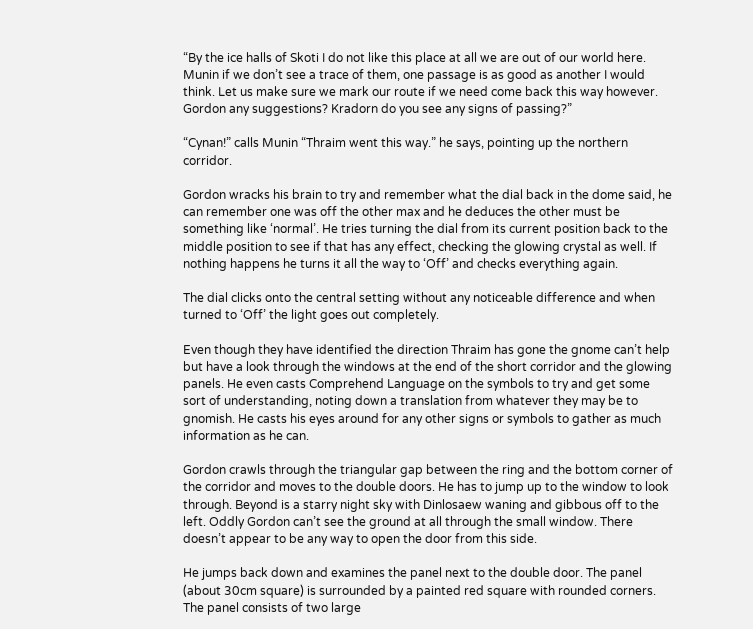“By the ice halls of Skoti I do not like this place at all we are out of our world here. Munin if we don’t see a trace of them, one passage is as good as another I would think. Let us make sure we mark our route if we need come back this way however. Gordon any suggestions? Kradorn do you see any signs of passing?”

“Cynan!” calls Munin “Thraim went this way.” he says, pointing up the northern corridor.

Gordon wracks his brain to try and remember what the dial back in the dome said, he can remember one was off the other max and he deduces the other must be something like ‘normal’. He tries turning the dial from its current position back to the middle position to see if that has any effect, checking the glowing crystal as well. If nothing happens he turns it all the way to ‘Off’ and checks everything again.

The dial clicks onto the central setting without any noticeable difference and when turned to ‘Off’ the light goes out completely.

Even though they have identified the direction Thraim has gone the gnome can’t help but have a look through the windows at the end of the short corridor and the glowing panels. He even casts Comprehend Language on the symbols to try and get some sort of understanding, noting down a translation from whatever they may be to gnomish. He casts his eyes around for any other signs or symbols to gather as much information as he can.

Gordon crawls through the triangular gap between the ring and the bottom corner of the corridor and moves to the double doors. He has to jump up to the window to look through. Beyond is a starry night sky with Dinlosaew waning and gibbous off to the left. Oddly Gordon can’t see the ground at all through the small window. There doesn’t appear to be any way to open the door from this side.

He jumps back down and examines the panel next to the double door. The panel (about 30cm square) is surrounded by a painted red square with rounded corners. The panel consists of two large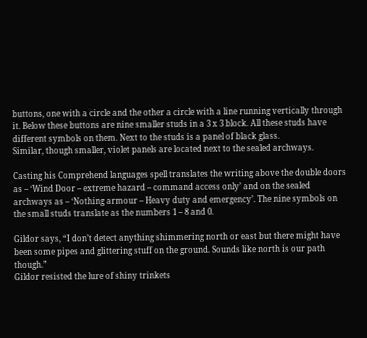buttons, one with a circle and the other a circle with a line running vertically through it. Below these buttons are nine smaller studs in a 3 x 3 block. All these studs have different symbols on them. Next to the studs is a panel of black glass.
Similar, though smaller, violet panels are located next to the sealed archways.

Casting his Comprehend languages spell translates the writing above the double doors as – ‘Wind Door – extreme hazard – command access only’ and on the sealed archways as – ‘Nothing armour – Heavy duty and emergency’. The nine symbols on the small studs translate as the numbers 1 – 8 and 0.

Gildor says, “I don’t detect anything shimmering north or east but there might have been some pipes and glittering stuff on the ground. Sounds like north is our path though.”
Gildor resisted the lure of shiny trinkets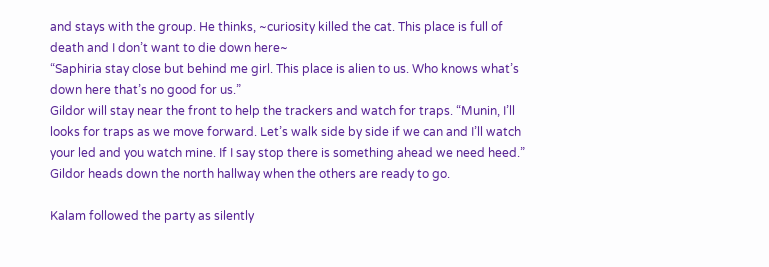and stays with the group. He thinks, ~curiosity killed the cat. This place is full of death and I don’t want to die down here~
“Saphiria stay close but behind me girl. This place is alien to us. Who knows what’s down here that’s no good for us.”
Gildor will stay near the front to help the trackers and watch for traps. “Munin, I’ll looks for traps as we move forward. Let’s walk side by side if we can and I’ll watch your led and you watch mine. If I say stop there is something ahead we need heed.”
Gildor heads down the north hallway when the others are ready to go.

Kalam followed the party as silently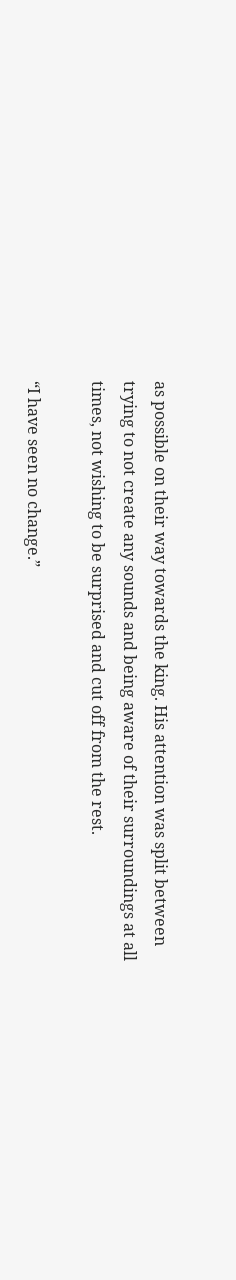as possible on their way towards the king. His attention was split between trying to not create any sounds and being aware of their surroundings at all times, not wishing to be surprised and cut off from the rest.

“I have seen no change.”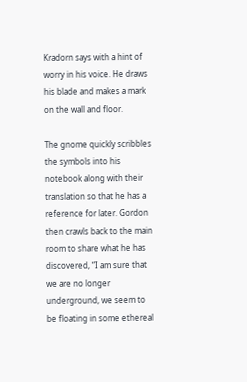Kradorn says with a hint of worry in his voice. He draws his blade and makes a mark on the wall and floor.

The gnome quickly scribbles the symbols into his notebook along with their translation so that he has a reference for later. Gordon then crawls back to the main room to share what he has discovered, “I am sure that we are no longer underground, we seem to be floating in some ethereal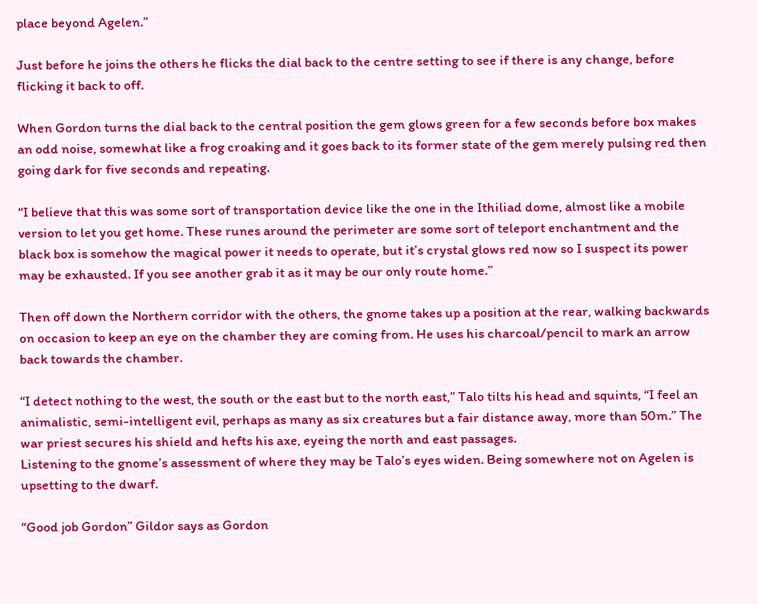place beyond Agelen.”

Just before he joins the others he flicks the dial back to the centre setting to see if there is any change, before flicking it back to off.

When Gordon turns the dial back to the central position the gem glows green for a few seconds before box makes an odd noise, somewhat like a frog croaking and it goes back to its former state of the gem merely pulsing red then going dark for five seconds and repeating.

“I believe that this was some sort of transportation device like the one in the Ithiliad dome, almost like a mobile version to let you get home. These runes around the perimeter are some sort of teleport enchantment and the black box is somehow the magical power it needs to operate, but it’s crystal glows red now so I suspect its power may be exhausted. If you see another grab it as it may be our only route home.”

Then off down the Northern corridor with the others, the gnome takes up a position at the rear, walking backwards on occasion to keep an eye on the chamber they are coming from. He uses his charcoal/pencil to mark an arrow back towards the chamber.

“I detect nothing to the west, the south or the east but to the north east,” Talo tilts his head and squints, “I feel an animalistic, semi-intelligent evil, perhaps as many as six creatures but a fair distance away, more than 50m.” The war priest secures his shield and hefts his axe, eyeing the north and east passages.
Listening to the gnome’s assessment of where they may be Talo’s eyes widen. Being somewhere not on Agelen is upsetting to the dwarf.

“Good job Gordon” Gildor says as Gordon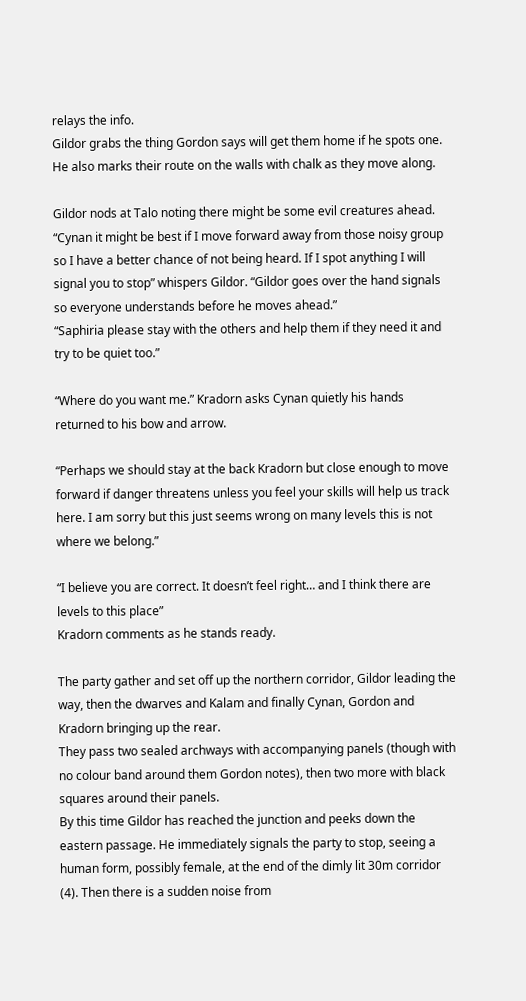relays the info.
Gildor grabs the thing Gordon says will get them home if he spots one. He also marks their route on the walls with chalk as they move along.

Gildor nods at Talo noting there might be some evil creatures ahead.
“Cynan it might be best if I move forward away from those noisy group so I have a better chance of not being heard. If I spot anything I will signal you to stop” whispers Gildor. “Gildor goes over the hand signals so everyone understands before he moves ahead.”
“Saphiria please stay with the others and help them if they need it and try to be quiet too.”

“Where do you want me.” Kradorn asks Cynan quietly his hands returned to his bow and arrow.

“Perhaps we should stay at the back Kradorn but close enough to move forward if danger threatens unless you feel your skills will help us track here. I am sorry but this just seems wrong on many levels this is not where we belong.”

“I believe you are correct. It doesn’t feel right… and I think there are levels to this place”
Kradorn comments as he stands ready.

The party gather and set off up the northern corridor, Gildor leading the way, then the dwarves and Kalam and finally Cynan, Gordon and Kradorn bringing up the rear.
They pass two sealed archways with accompanying panels (though with no colour band around them Gordon notes), then two more with black squares around their panels.
By this time Gildor has reached the junction and peeks down the eastern passage. He immediately signals the party to stop, seeing a human form, possibly female, at the end of the dimly lit 30m corridor (4). Then there is a sudden noise from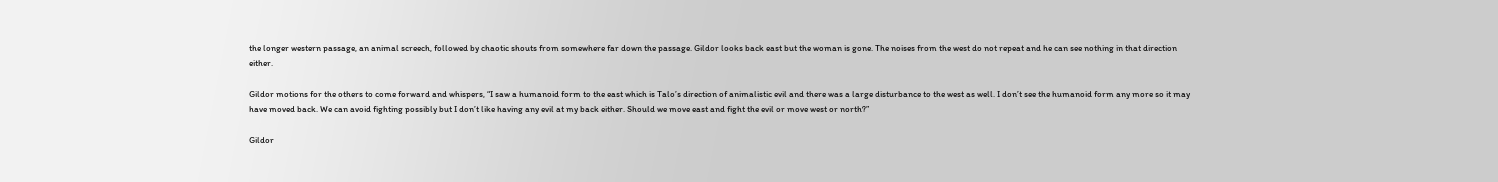the longer western passage, an animal screech, followed by chaotic shouts from somewhere far down the passage. Gildor looks back east but the woman is gone. The noises from the west do not repeat and he can see nothing in that direction either.

Gildor motions for the others to come forward and whispers, “I saw a humanoid form to the east which is Talo’s direction of animalistic evil and there was a large disturbance to the west as well. I don’t see the humanoid form any more so it may have moved back. We can avoid fighting possibly but I don’t like having any evil at my back either. Should we move east and fight the evil or move west or north?”

Gildor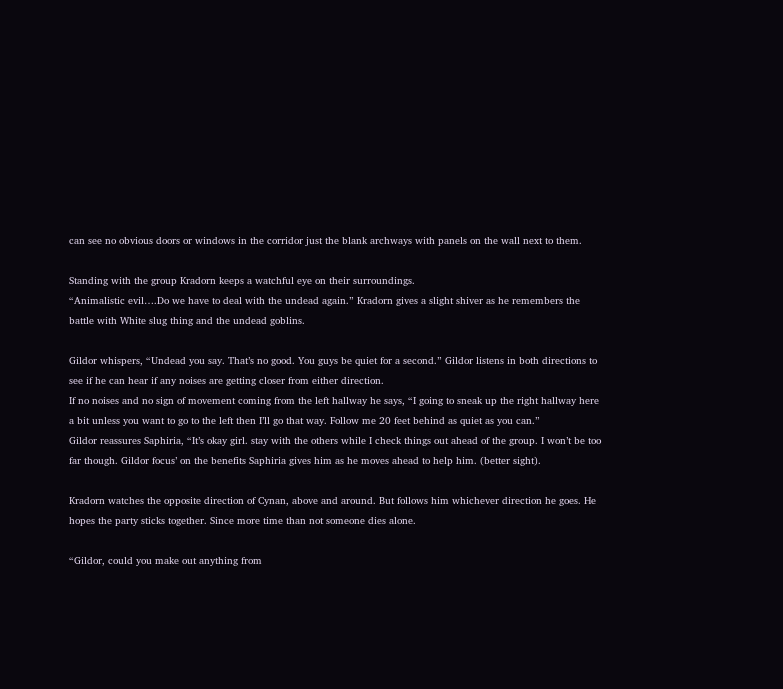can see no obvious doors or windows in the corridor just the blank archways with panels on the wall next to them.

Standing with the group Kradorn keeps a watchful eye on their surroundings.
“Animalistic evil….Do we have to deal with the undead again.” Kradorn gives a slight shiver as he remembers the battle with White slug thing and the undead goblins.

Gildor whispers, “Undead you say. That’s no good. You guys be quiet for a second.” Gildor listens in both directions to see if he can hear if any noises are getting closer from either direction.
If no noises and no sign of movement coming from the left hallway he says, “I going to sneak up the right hallway here a bit unless you want to go to the left then I’ll go that way. Follow me 20 feet behind as quiet as you can.”
Gildor reassures Saphiria, “It’s okay girl. stay with the others while I check things out ahead of the group. I won’t be too far though. Gildor focus’ on the benefits Saphiria gives him as he moves ahead to help him. (better sight).

Kradorn watches the opposite direction of Cynan, above and around. But follows him whichever direction he goes. He hopes the party sticks together. Since more time than not someone dies alone.

“Gildor, could you make out anything from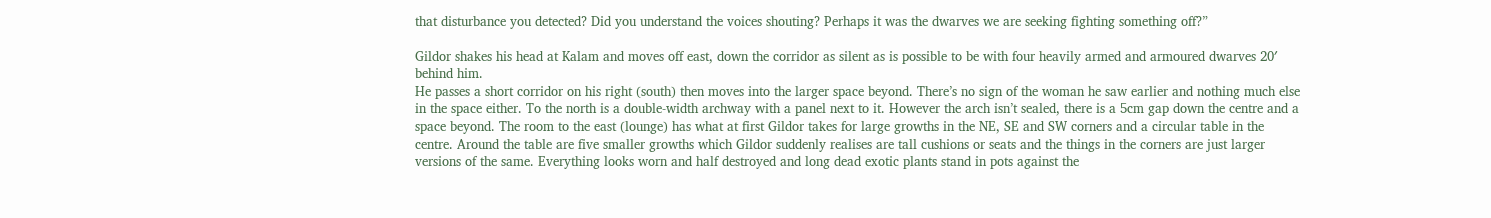that disturbance you detected? Did you understand the voices shouting? Perhaps it was the dwarves we are seeking fighting something off?”

Gildor shakes his head at Kalam and moves off east, down the corridor as silent as is possible to be with four heavily armed and armoured dwarves 20′ behind him.
He passes a short corridor on his right (south) then moves into the larger space beyond. There’s no sign of the woman he saw earlier and nothing much else in the space either. To the north is a double-width archway with a panel next to it. However the arch isn’t sealed, there is a 5cm gap down the centre and a space beyond. The room to the east (lounge) has what at first Gildor takes for large growths in the NE, SE and SW corners and a circular table in the centre. Around the table are five smaller growths which Gildor suddenly realises are tall cushions or seats and the things in the corners are just larger versions of the same. Everything looks worn and half destroyed and long dead exotic plants stand in pots against the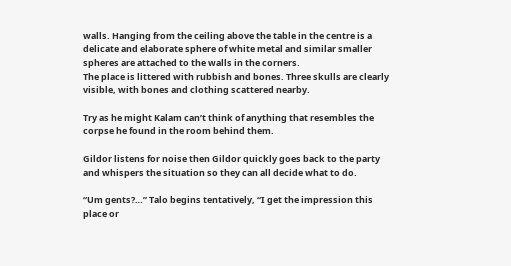walls. Hanging from the ceiling above the table in the centre is a delicate and elaborate sphere of white metal and similar smaller spheres are attached to the walls in the corners.
The place is littered with rubbish and bones. Three skulls are clearly visible, with bones and clothing scattered nearby.

Try as he might Kalam can’t think of anything that resembles the corpse he found in the room behind them.

Gildor listens for noise then Gildor quickly goes back to the party and whispers the situation so they can all decide what to do.

“Um gents?…” Talo begins tentatively, “I get the impression this place or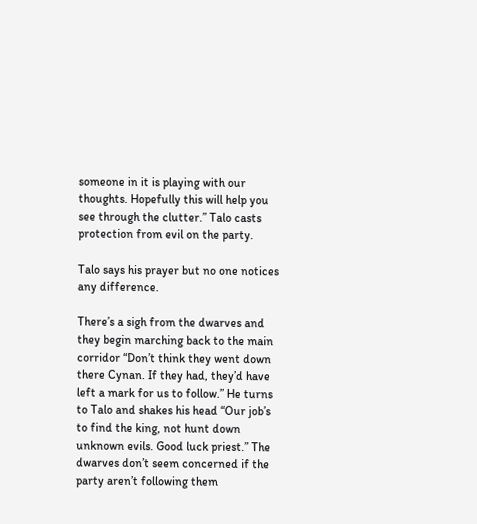someone in it is playing with our thoughts. Hopefully this will help you see through the clutter.” Talo casts protection from evil on the party.

Talo says his prayer but no one notices any difference.

There’s a sigh from the dwarves and they begin marching back to the main corridor “Don’t think they went down there Cynan. If they had, they’d have left a mark for us to follow.” He turns to Talo and shakes his head “Our job’s to find the king, not hunt down unknown evils. Good luck priest.” The dwarves don’t seem concerned if the party aren’t following them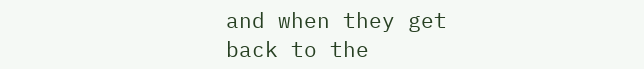and when they get back to the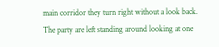main corridor they turn right without a look back.
The party are left standing around looking at one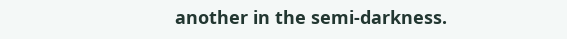another in the semi-darkness.